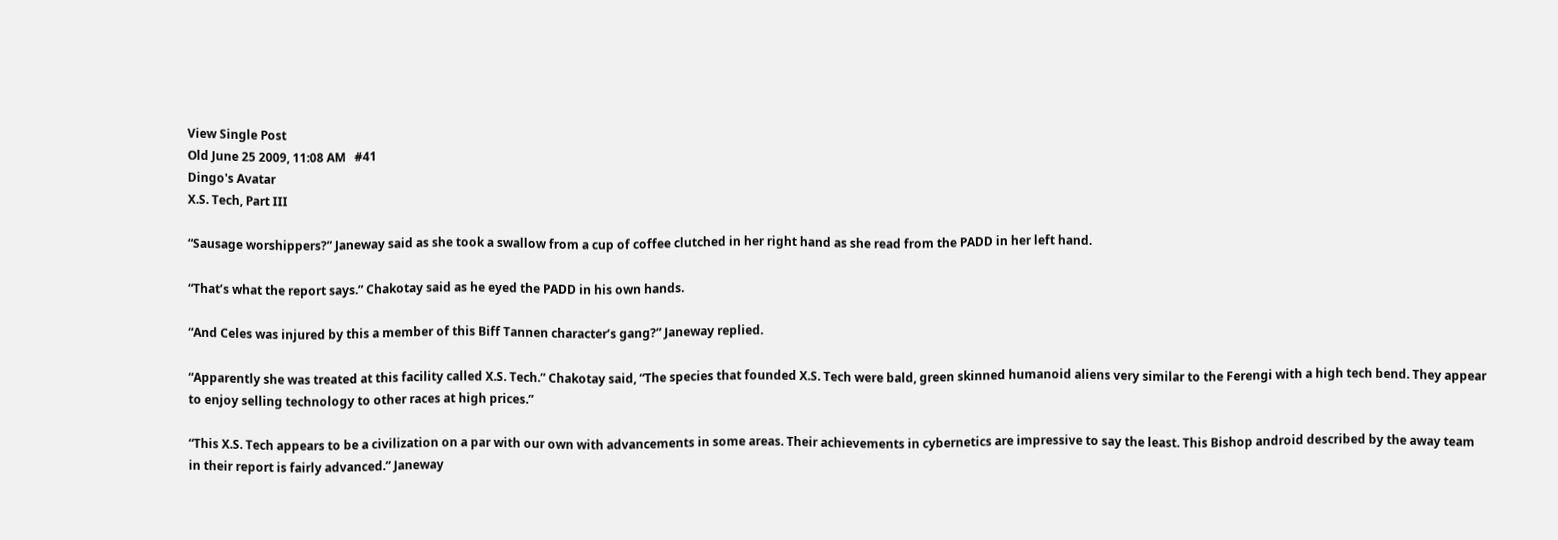View Single Post
Old June 25 2009, 11:08 AM   #41
Dingo's Avatar
X.S. Tech, Part III

“Sausage worshippers?” Janeway said as she took a swallow from a cup of coffee clutched in her right hand as she read from the PADD in her left hand.

“That’s what the report says.” Chakotay said as he eyed the PADD in his own hands.

“And Celes was injured by this a member of this Biff Tannen character’s gang?” Janeway replied.

“Apparently she was treated at this facility called X.S. Tech.” Chakotay said, “The species that founded X.S. Tech were bald, green skinned humanoid aliens very similar to the Ferengi with a high tech bend. They appear to enjoy selling technology to other races at high prices.”

“This X.S. Tech appears to be a civilization on a par with our own with advancements in some areas. Their achievements in cybernetics are impressive to say the least. This Bishop android described by the away team in their report is fairly advanced.” Janeway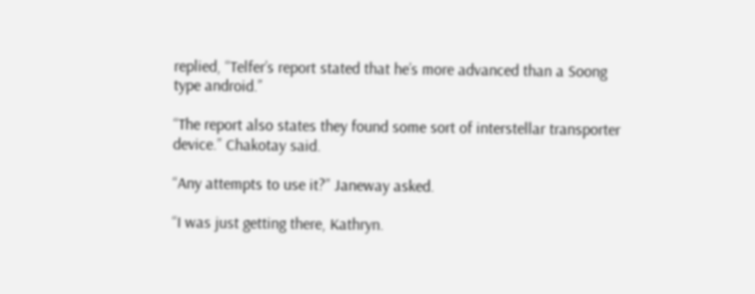replied, “Telfer’s report stated that he’s more advanced than a Soong type android.”

“The report also states they found some sort of interstellar transporter device.” Chakotay said.

“Any attempts to use it?” Janeway asked.

“I was just getting there, Kathryn.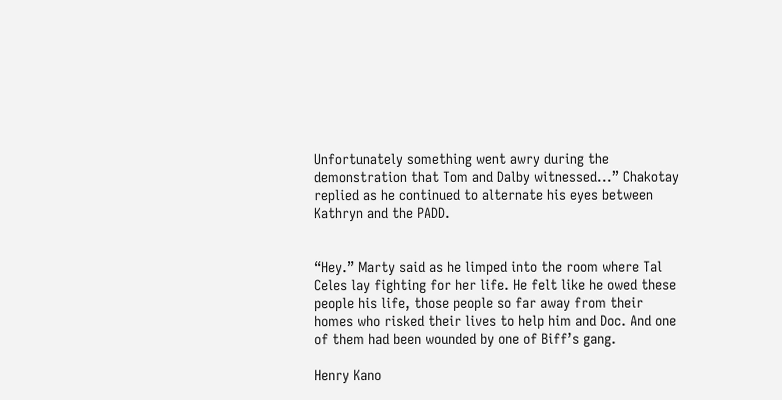Unfortunately something went awry during the demonstration that Tom and Dalby witnessed...” Chakotay replied as he continued to alternate his eyes between Kathryn and the PADD.


“Hey.” Marty said as he limped into the room where Tal Celes lay fighting for her life. He felt like he owed these people his life, those people so far away from their homes who risked their lives to help him and Doc. And one of them had been wounded by one of Biff’s gang.

Henry Kano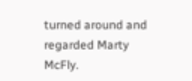turned around and regarded Marty McFly.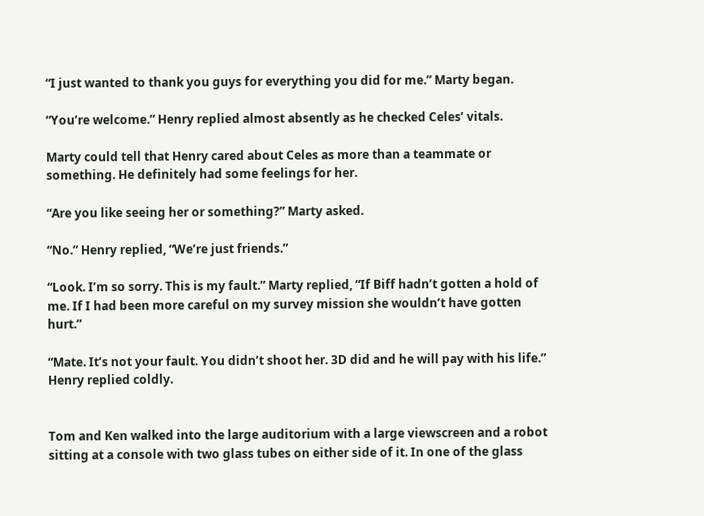“I just wanted to thank you guys for everything you did for me.” Marty began.

“You’re welcome.” Henry replied almost absently as he checked Celes’ vitals.

Marty could tell that Henry cared about Celes as more than a teammate or something. He definitely had some feelings for her.

“Are you like seeing her or something?” Marty asked.

“No.” Henry replied, “We’re just friends.”

“Look. I’m so sorry. This is my fault.” Marty replied, “If Biff hadn’t gotten a hold of me. If I had been more careful on my survey mission she wouldn’t have gotten hurt.”

“Mate. It’s not your fault. You didn’t shoot her. 3D did and he will pay with his life.” Henry replied coldly.


Tom and Ken walked into the large auditorium with a large viewscreen and a robot sitting at a console with two glass tubes on either side of it. In one of the glass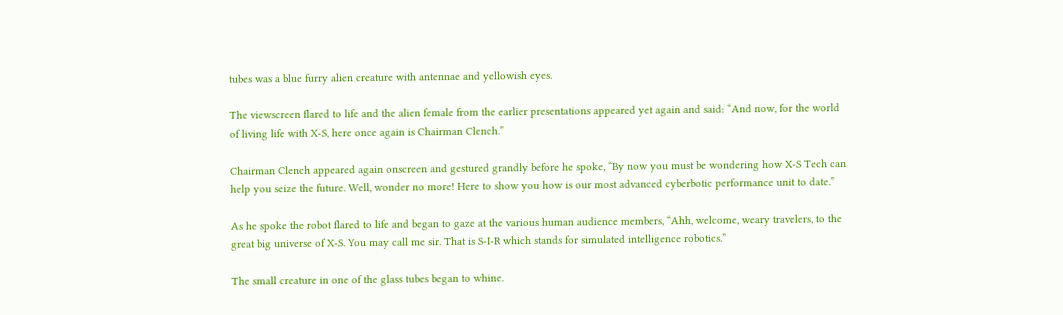tubes was a blue furry alien creature with antennae and yellowish eyes.

The viewscreen flared to life and the alien female from the earlier presentations appeared yet again and said: “And now, for the world of living life with X-S, here once again is Chairman Clench.”

Chairman Clench appeared again onscreen and gestured grandly before he spoke, “By now you must be wondering how X-S Tech can help you seize the future. Well, wonder no more! Here to show you how is our most advanced cyberbotic performance unit to date.”

As he spoke the robot flared to life and began to gaze at the various human audience members, “Ahh, welcome, weary travelers, to the great big universe of X-S. You may call me sir. That is S-I-R which stands for simulated intelligence robotics.”

The small creature in one of the glass tubes began to whine.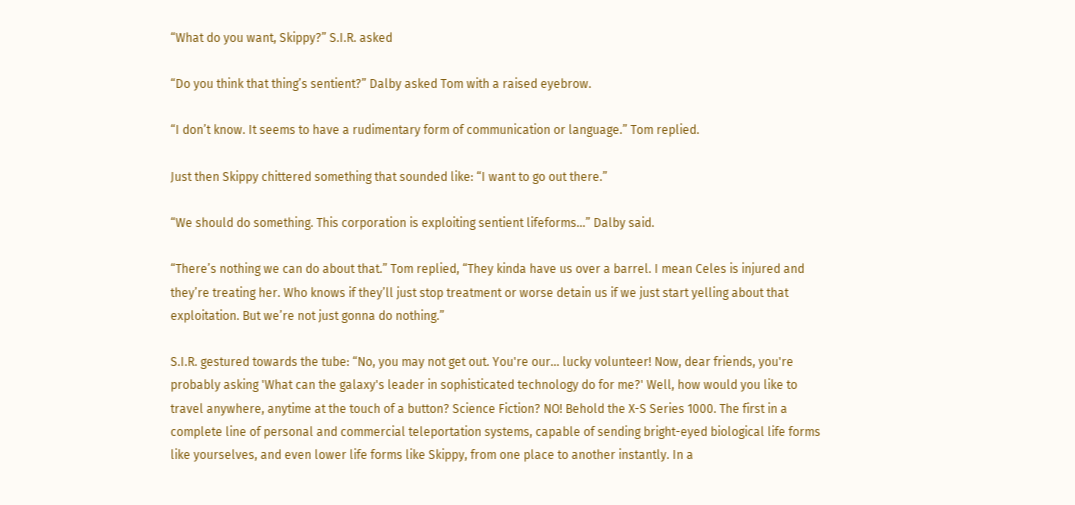“What do you want, Skippy?” S.I.R. asked

“Do you think that thing’s sentient?” Dalby asked Tom with a raised eyebrow.

“I don’t know. It seems to have a rudimentary form of communication or language.” Tom replied.

Just then Skippy chittered something that sounded like: “I want to go out there.”

“We should do something. This corporation is exploiting sentient lifeforms...” Dalby said.

“There’s nothing we can do about that.” Tom replied, “They kinda have us over a barrel. I mean Celes is injured and they’re treating her. Who knows if they’ll just stop treatment or worse detain us if we just start yelling about that exploitation. But we’re not just gonna do nothing.”

S.I.R. gestured towards the tube: “No, you may not get out. You're our... lucky volunteer! Now, dear friends, you're probably asking 'What can the galaxy's leader in sophisticated technology do for me?' Well, how would you like to travel anywhere, anytime at the touch of a button? Science Fiction? NO! Behold the X-S Series 1000. The first in a complete line of personal and commercial teleportation systems, capable of sending bright-eyed biological life forms like yourselves, and even lower life forms like Skippy, from one place to another instantly. In a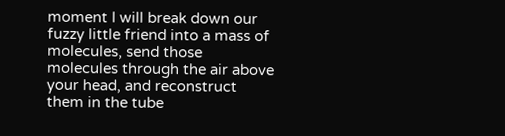moment I will break down our fuzzy little friend into a mass of molecules, send those molecules through the air above your head, and reconstruct them in the tube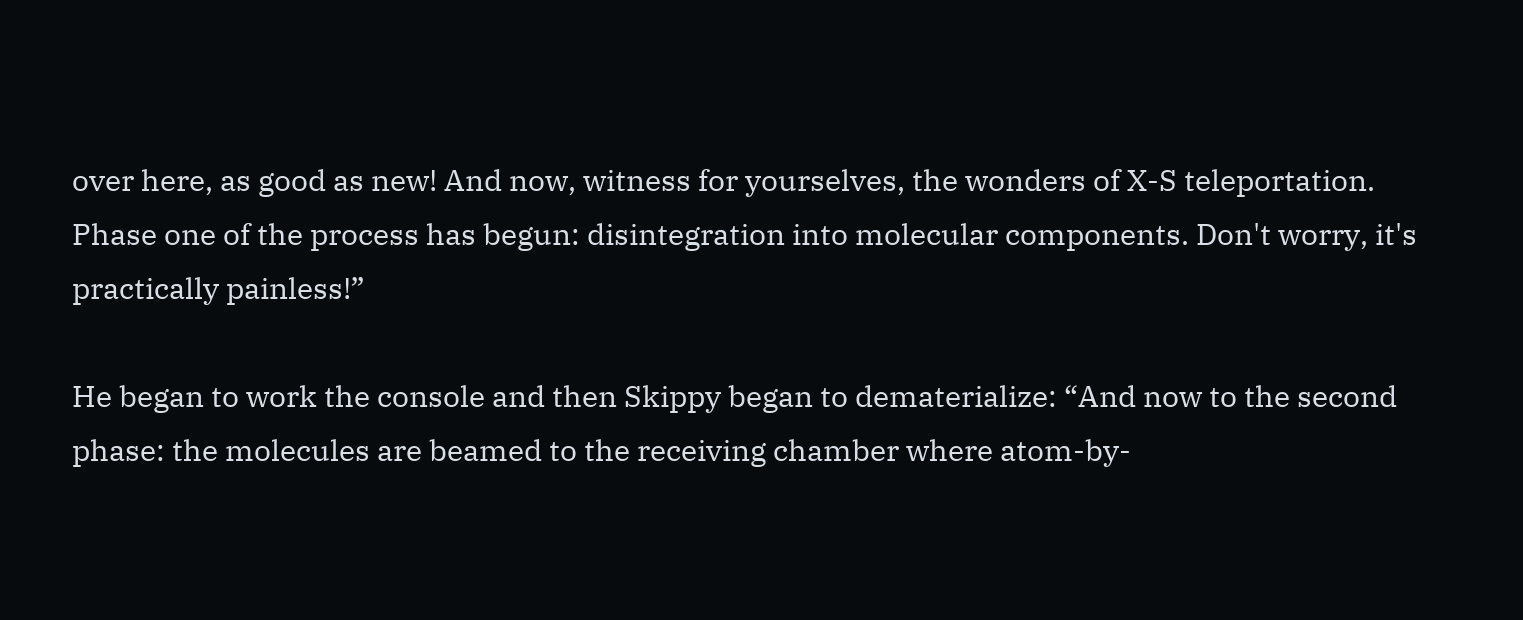over here, as good as new! And now, witness for yourselves, the wonders of X-S teleportation. Phase one of the process has begun: disintegration into molecular components. Don't worry, it's practically painless!”

He began to work the console and then Skippy began to dematerialize: “And now to the second phase: the molecules are beamed to the receiving chamber where atom-by-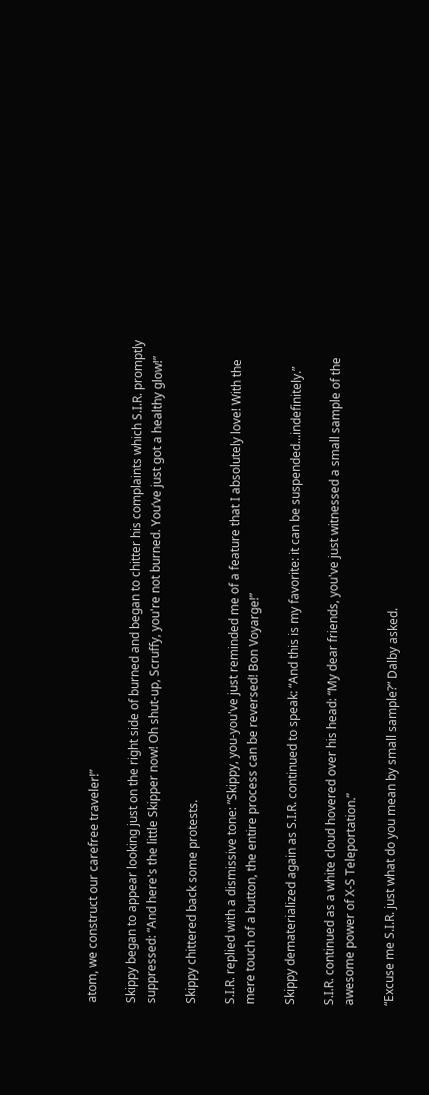atom, we construct our carefree traveler!”

Skippy began to appear looking just on the right side of burned and began to chitter his complaints which S.I.R. promptly suppressed: “And here's the little Skipper now! Oh shut-up, Scruffy, you're not burned. You’ve just got a healthy glow!”

Skippy chittered back some protests.

S.I.R. replied with a dismissive tone: ”Skippy, you-you've just reminded me of a feature that I absolutely love! With the mere touch of a button, the entire process can be reversed! Bon Voyarge!”

Skippy dematerialized again as S.I.R. continued to speak: “And this is my favorite: it can be suspended...indefinitely.”

S.I.R. continued as a white cloud hovered over his head: “My dear friends, you've just witnessed a small sample of the awesome power of X-S Teleportation.”

“Excuse me S.I.R. just what do you mean by small sample?” Dalby asked.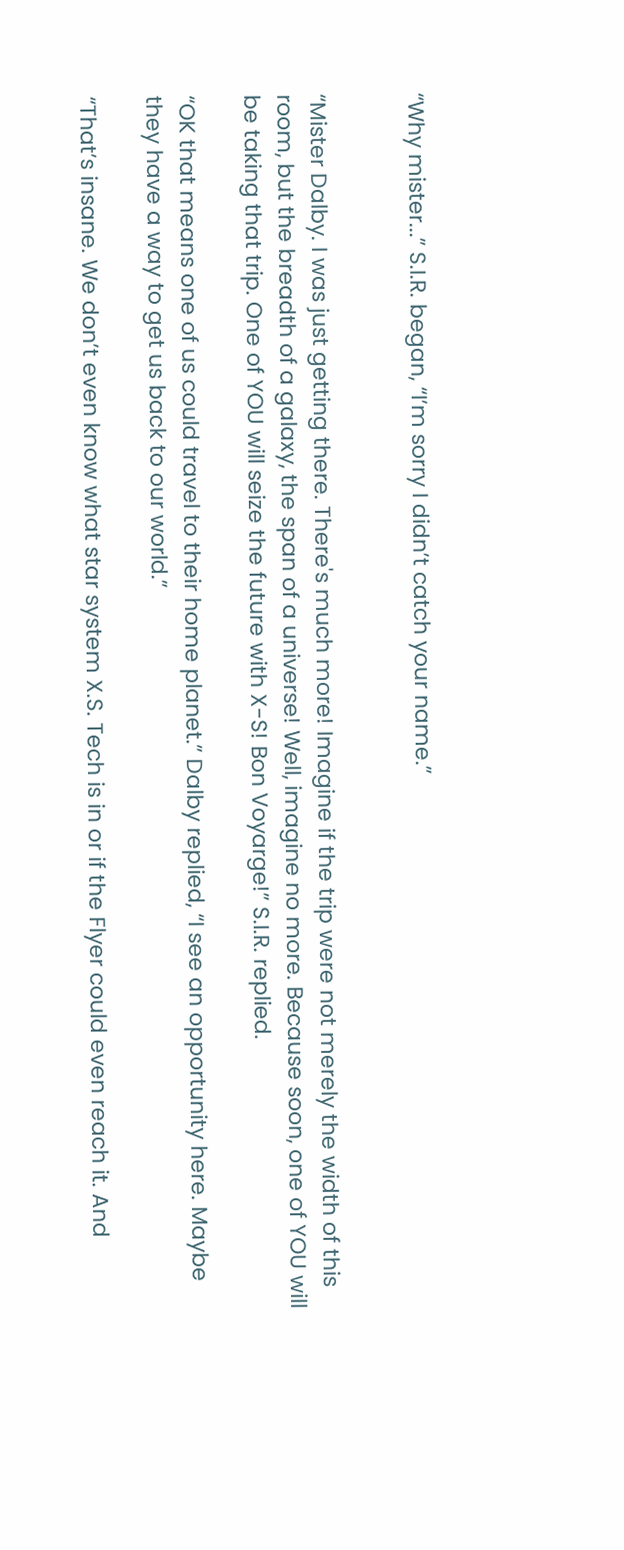“Why mister...” S.I.R. began, “I’m sorry I didn’t catch your name.”


“Mister Dalby. I was just getting there. There's much more! Imagine if the trip were not merely the width of this room, but the breadth of a galaxy, the span of a universe! Well, imagine no more. Because soon, one of YOU will be taking that trip. One of YOU will seize the future with X-S! Bon Voyarge!” S.I.R. replied.

“OK that means one of us could travel to their home planet.” Dalby replied, “I see an opportunity here. Maybe they have a way to get us back to our world.”

“That’s insane. We don’t even know what star system X.S. Tech is in or if the Flyer could even reach it. And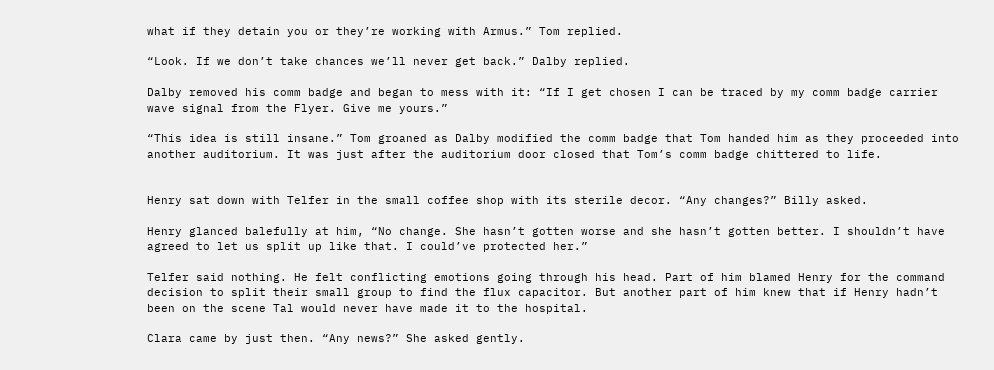what if they detain you or they’re working with Armus.” Tom replied.

“Look. If we don’t take chances we’ll never get back.” Dalby replied.

Dalby removed his comm badge and began to mess with it: “If I get chosen I can be traced by my comm badge carrier wave signal from the Flyer. Give me yours.”

“This idea is still insane.” Tom groaned as Dalby modified the comm badge that Tom handed him as they proceeded into another auditorium. It was just after the auditorium door closed that Tom’s comm badge chittered to life.


Henry sat down with Telfer in the small coffee shop with its sterile decor. “Any changes?” Billy asked.

Henry glanced balefully at him, “No change. She hasn’t gotten worse and she hasn’t gotten better. I shouldn’t have agreed to let us split up like that. I could’ve protected her.”

Telfer said nothing. He felt conflicting emotions going through his head. Part of him blamed Henry for the command decision to split their small group to find the flux capacitor. But another part of him knew that if Henry hadn’t been on the scene Tal would never have made it to the hospital.

Clara came by just then. “Any news?” She asked gently.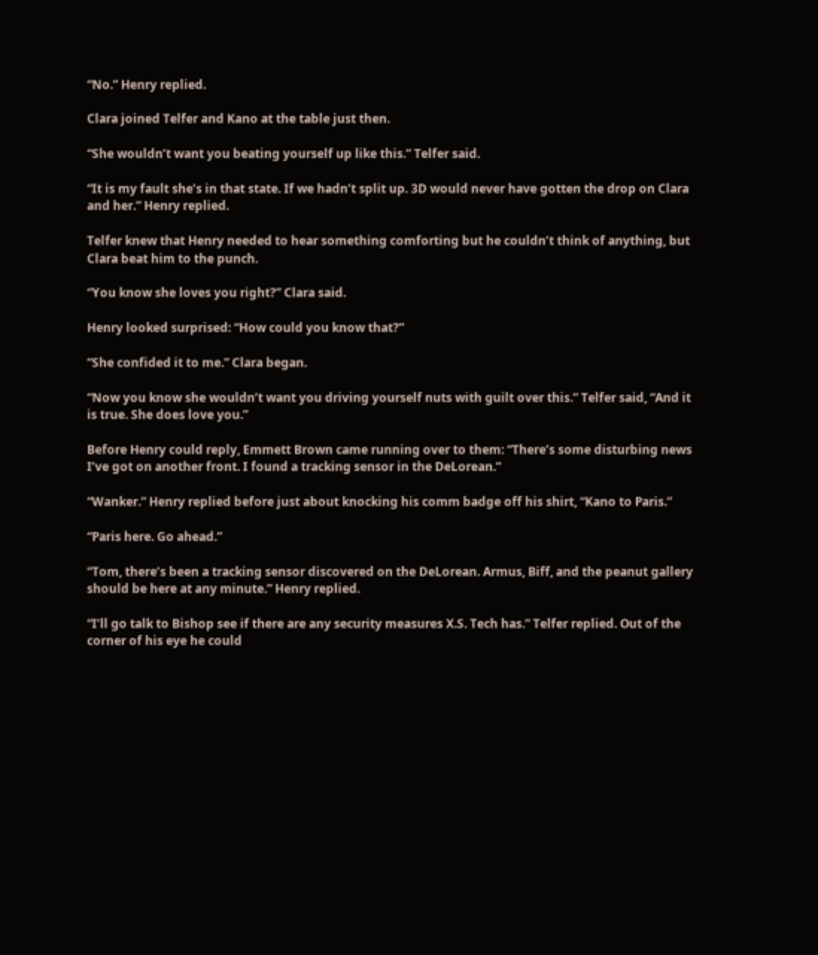“No.” Henry replied.

Clara joined Telfer and Kano at the table just then.

“She wouldn’t want you beating yourself up like this.” Telfer said.

“It is my fault she’s in that state. If we hadn’t split up. 3D would never have gotten the drop on Clara and her.” Henry replied.

Telfer knew that Henry needed to hear something comforting but he couldn’t think of anything, but Clara beat him to the punch.

“You know she loves you right?” Clara said.

Henry looked surprised: “How could you know that?”

“She confided it to me.” Clara began.

“Now you know she wouldn’t want you driving yourself nuts with guilt over this.” Telfer said, “And it is true. She does love you.”

Before Henry could reply, Emmett Brown came running over to them: “There’s some disturbing news I’ve got on another front. I found a tracking sensor in the DeLorean.”

“Wanker.” Henry replied before just about knocking his comm badge off his shirt, “Kano to Paris.”

“Paris here. Go ahead.”

“Tom, there’s been a tracking sensor discovered on the DeLorean. Armus, Biff, and the peanut gallery should be here at any minute.” Henry replied.

“I’ll go talk to Bishop see if there are any security measures X.S. Tech has.” Telfer replied. Out of the corner of his eye he could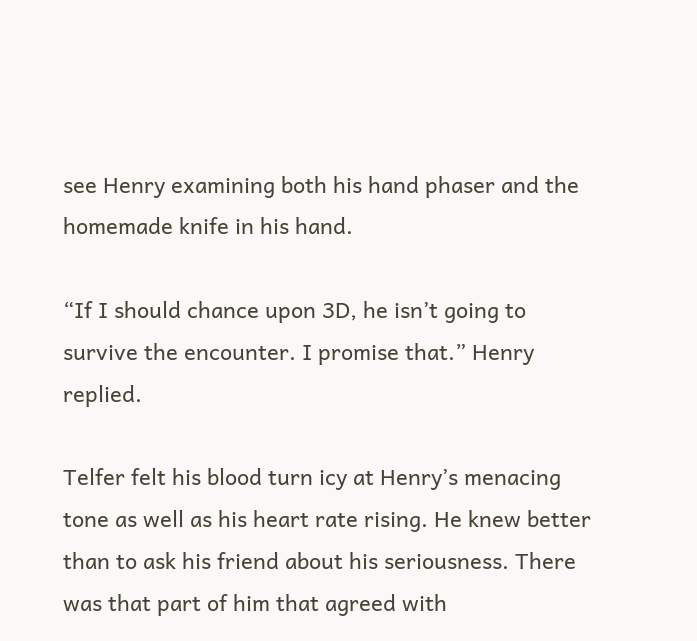see Henry examining both his hand phaser and the homemade knife in his hand.

“If I should chance upon 3D, he isn’t going to survive the encounter. I promise that.” Henry replied.

Telfer felt his blood turn icy at Henry’s menacing tone as well as his heart rate rising. He knew better than to ask his friend about his seriousness. There was that part of him that agreed with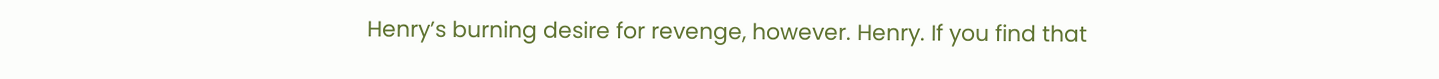Henry’s burning desire for revenge, however. Henry. If you find that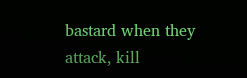bastard when they attack, kill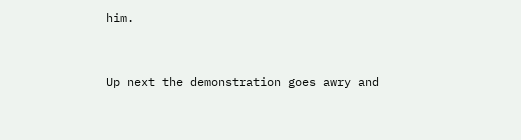him.


Up next the demonstration goes awry and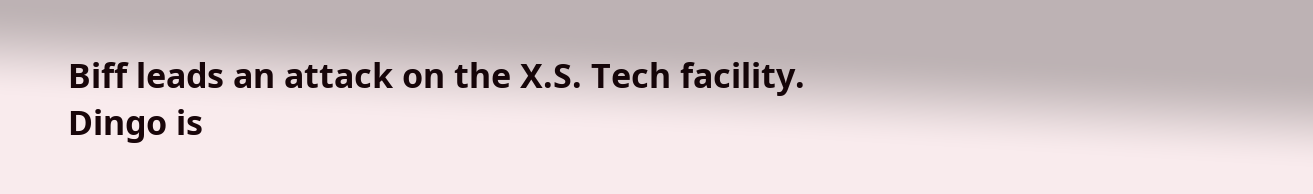Biff leads an attack on the X.S. Tech facility.
Dingo is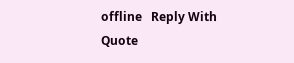offline   Reply With Quote